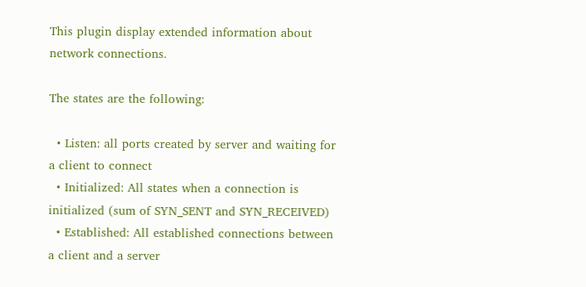This plugin display extended information about network connections.

The states are the following:

  • Listen: all ports created by server and waiting for a client to connect
  • Initialized: All states when a connection is initialized (sum of SYN_SENT and SYN_RECEIVED)
  • Established: All established connections between a client and a server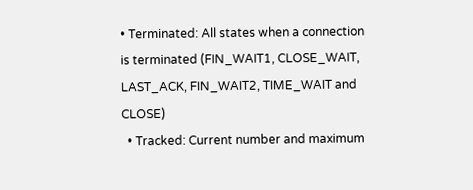• Terminated: All states when a connection is terminated (FIN_WAIT1, CLOSE_WAIT, LAST_ACK, FIN_WAIT2, TIME_WAIT and CLOSE)
  • Tracked: Current number and maximum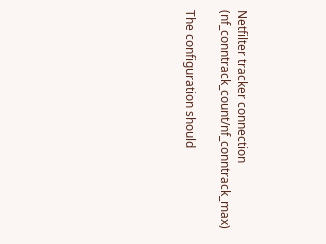Netfilter tracker connection (nf_conntrack_count/nf_conntrack_max)

The configuration should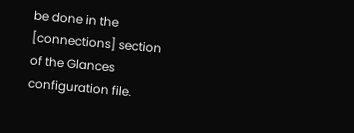be done in the [connections] section of the Glances configuration file.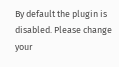By default the plugin is disabled. Please change your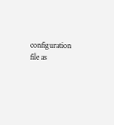configuration file as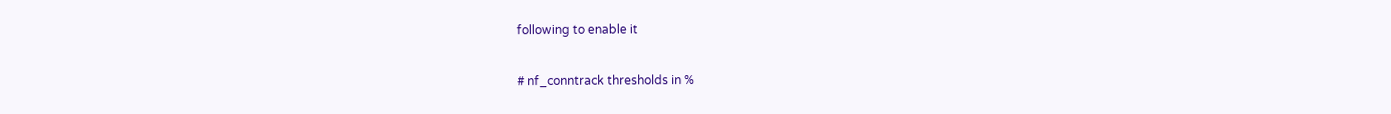following to enable it

# nf_conntrack thresholds in %